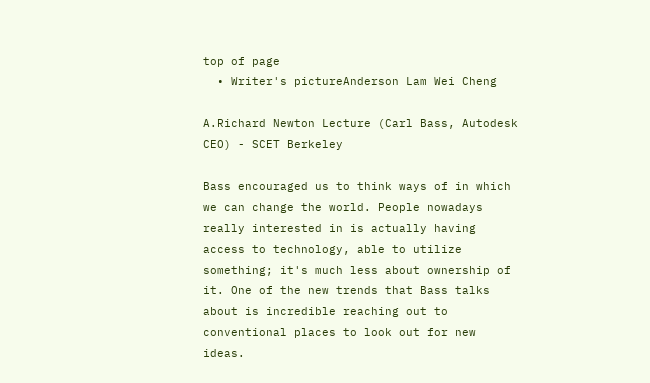top of page
  • Writer's pictureAnderson Lam Wei Cheng

A.Richard Newton Lecture (Carl Bass, Autodesk CEO) - SCET Berkeley

Bass encouraged us to think ways of in which we can change the world. People nowadays really interested in is actually having access to technology, able to utilize something; it's much less about ownership of it. One of the new trends that Bass talks about is incredible reaching out to conventional places to look out for new ideas.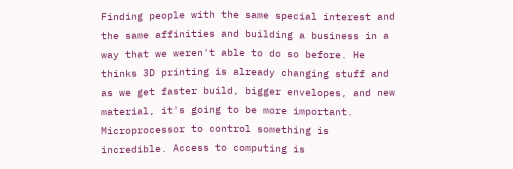Finding people with the same special interest and the same affinities and building a business in a way that we weren't able to do so before. He thinks 3D printing is already changing stuff and as we get faster build, bigger envelopes, and new material, it's going to be more important. Microprocessor to control something is incredible. Access to computing is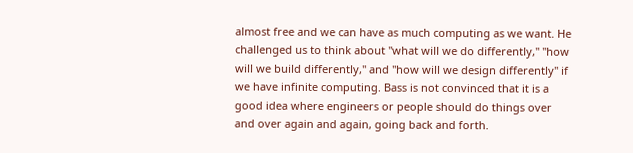almost free and we can have as much computing as we want. He challenged us to think about "what will we do differently," "how will we build differently," and "how will we design differently" if we have infinite computing. Bass is not convinced that it is a good idea where engineers or people should do things over and over again and again, going back and forth.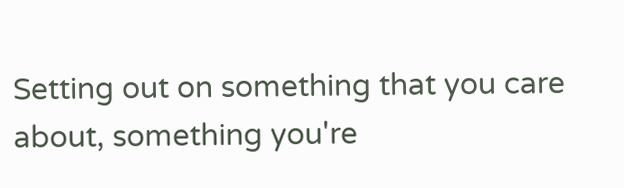Setting out on something that you care about, something you're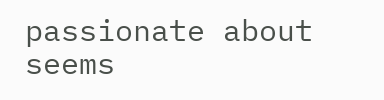passionate about seems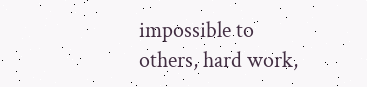impossible to others, hard work,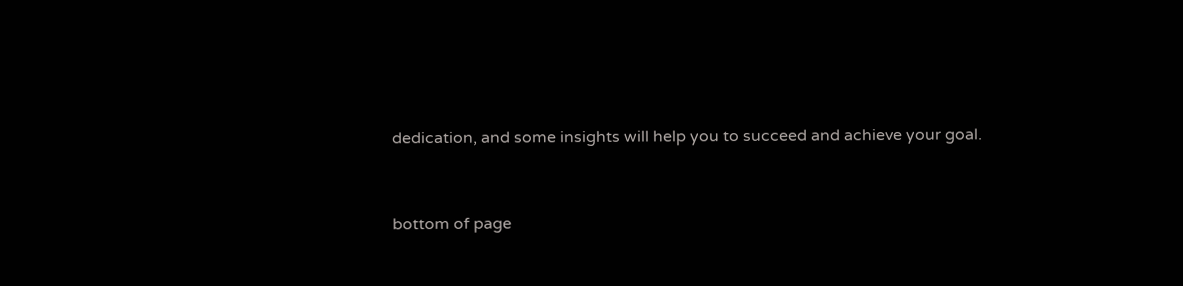dedication, and some insights will help you to succeed and achieve your goal.


bottom of page